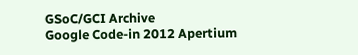GSoC/GCI Archive
Google Code-in 2012 Apertium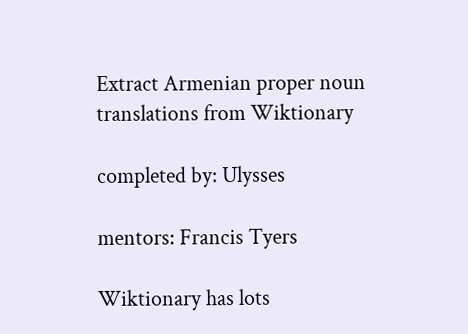Extract Armenian proper noun translations from Wiktionary

completed by: Ulysses

mentors: Francis Tyers

Wiktionary has lots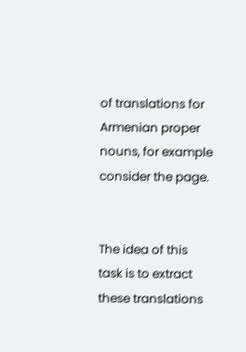of translations for Armenian proper nouns, for example consider the page.


The idea of this task is to extract these translations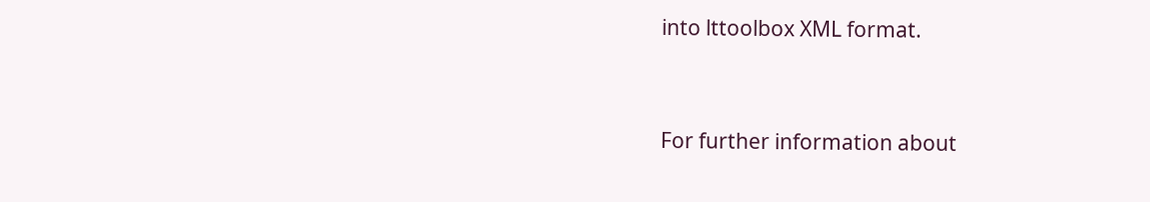into lttoolbox XML format.


For further information about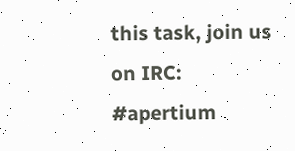this task, join us on IRC: #apertium